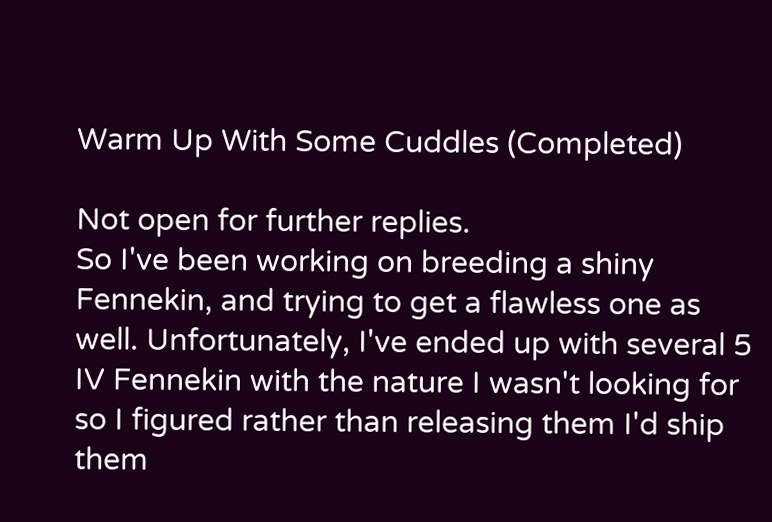Warm Up With Some Cuddles (Completed)

Not open for further replies.
So I've been working on breeding a shiny Fennekin, and trying to get a flawless one as well. Unfortunately, I've ended up with several 5 IV Fennekin with the nature I wasn't looking for so I figured rather than releasing them I'd ship them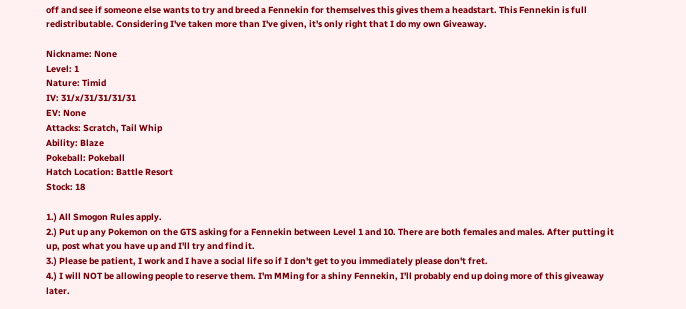off and see if someone else wants to try and breed a Fennekin for themselves this gives them a headstart. This Fennekin is full redistributable. Considering I've taken more than I've given, it's only right that I do my own Giveaway.

Nickname: None
Level: 1
Nature: Timid
IV: 31/x/31/31/31/31
EV: None
Attacks: Scratch, Tail Whip
Ability: Blaze
Pokeball: Pokeball
Hatch Location: Battle Resort
Stock: 18

1.) All Smogon Rules apply.
2.) Put up any Pokemon on the GTS asking for a Fennekin between Level 1 and 10. There are both females and males. After putting it up, post what you have up and I'll try and find it.
3.) Please be patient, I work and I have a social life so if I don't get to you immediately please don't fret.
4.) I will NOT be allowing people to reserve them. I'm MMing for a shiny Fennekin, I'll probably end up doing more of this giveaway later.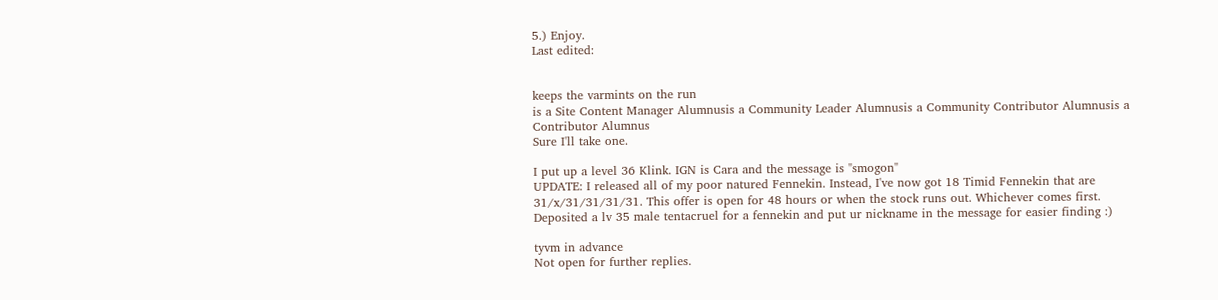5.) Enjoy.
Last edited:


keeps the varmints on the run
is a Site Content Manager Alumnusis a Community Leader Alumnusis a Community Contributor Alumnusis a Contributor Alumnus
Sure I'll take one.

I put up a level 36 Klink. IGN is Cara and the message is "smogon"
UPDATE: I released all of my poor natured Fennekin. Instead, I've now got 18 Timid Fennekin that are 31/x/31/31/31/31. This offer is open for 48 hours or when the stock runs out. Whichever comes first.
Deposited a lv 35 male tentacruel for a fennekin and put ur nickname in the message for easier finding :)

tyvm in advance
Not open for further replies.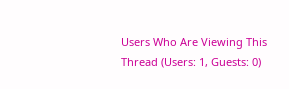Users Who Are Viewing This Thread (Users: 1, Guests: 0)